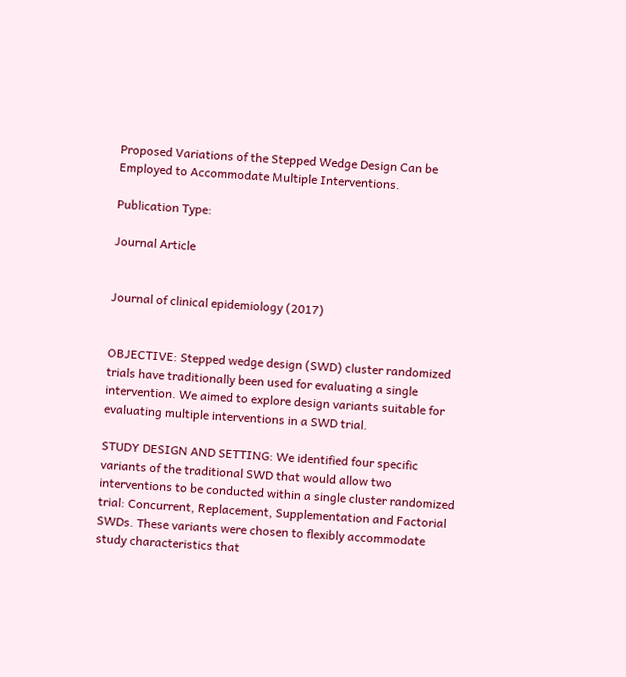Proposed Variations of the Stepped Wedge Design Can be Employed to Accommodate Multiple Interventions.

Publication Type:

Journal Article


Journal of clinical epidemiology (2017)


OBJECTIVE: Stepped wedge design (SWD) cluster randomized trials have traditionally been used for evaluating a single intervention. We aimed to explore design variants suitable for evaluating multiple interventions in a SWD trial.

STUDY DESIGN AND SETTING: We identified four specific variants of the traditional SWD that would allow two interventions to be conducted within a single cluster randomized trial: Concurrent, Replacement, Supplementation and Factorial SWDs. These variants were chosen to flexibly accommodate study characteristics that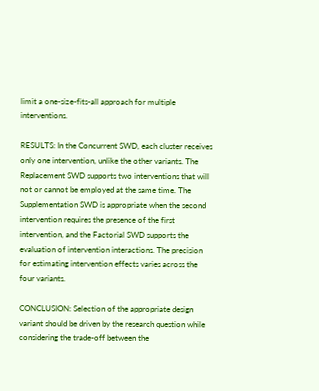limit a one-size-fits-all approach for multiple interventions.

RESULTS: In the Concurrent SWD, each cluster receives only one intervention, unlike the other variants. The Replacement SWD supports two interventions that will not or cannot be employed at the same time. The Supplementation SWD is appropriate when the second intervention requires the presence of the first intervention, and the Factorial SWD supports the evaluation of intervention interactions. The precision for estimating intervention effects varies across the four variants.

CONCLUSION: Selection of the appropriate design variant should be driven by the research question while considering the trade-off between the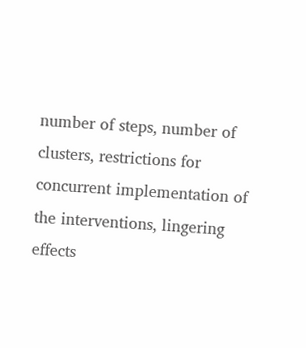number of steps, number of clusters, restrictions for concurrent implementation of the interventions, lingering effects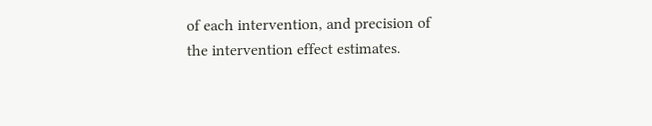of each intervention, and precision of the intervention effect estimates.